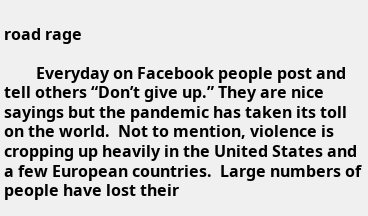road rage

        Everyday on Facebook people post and tell others “Don’t give up.” They are nice sayings but the pandemic has taken its toll on the world.  Not to mention, violence is cropping up heavily in the United States and a few European countries.  Large numbers of people have lost their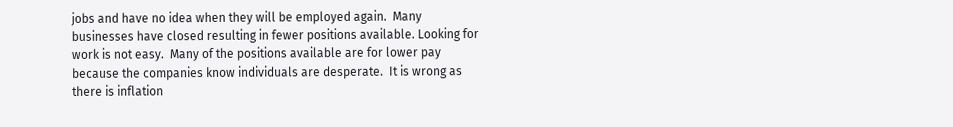jobs and have no idea when they will be employed again.  Many businesses have closed resulting in fewer positions available. Looking for work is not easy.  Many of the positions available are for lower pay because the companies know individuals are desperate.  It is wrong as there is inflation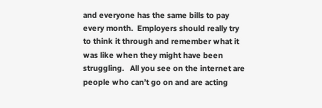and everyone has the same bills to pay every month.  Employers should really try to think it through and remember what it was like when they might have been struggling.   All you see on the internet are people who can’t go on and are acting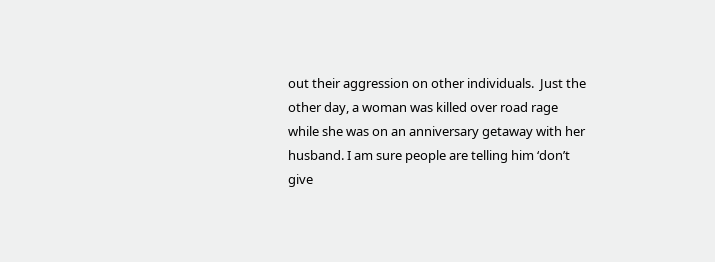out their aggression on other individuals.  Just the other day, a woman was killed over road rage while she was on an anniversary getaway with her husband. I am sure people are telling him ‘don’t give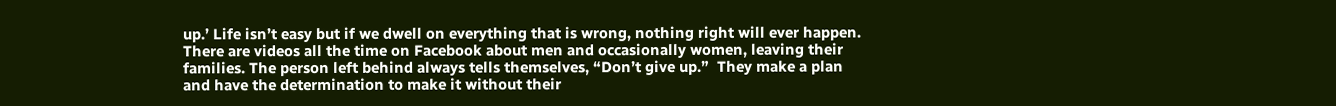up.’ Life isn’t easy but if we dwell on everything that is wrong, nothing right will ever happen.  There are videos all the time on Facebook about men and occasionally women, leaving their families. The person left behind always tells themselves, “Don’t give up.”  They make a plan and have the determination to make it without their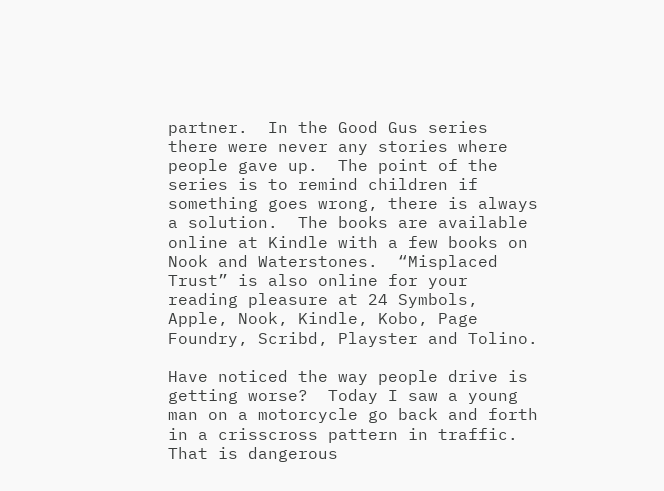partner.  In the Good Gus series there were never any stories where people gave up.  The point of the series is to remind children if something goes wrong, there is always a solution.  The books are available online at Kindle with a few books on Nook and Waterstones.  “Misplaced Trust” is also online for your reading pleasure at 24 Symbols, Apple, Nook, Kindle, Kobo, Page Foundry, Scribd, Playster and Tolino.

Have noticed the way people drive is getting worse?  Today I saw a young man on a motorcycle go back and forth in a crisscross pattern in traffic.  That is dangerous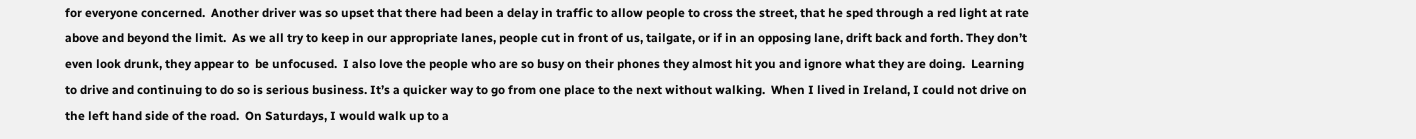for everyone concerned.  Another driver was so upset that there had been a delay in traffic to allow people to cross the street, that he sped through a red light at rate above and beyond the limit.  As we all try to keep in our appropriate lanes, people cut in front of us, tailgate, or if in an opposing lane, drift back and forth. They don’t even look drunk, they appear to  be unfocused.  I also love the people who are so busy on their phones they almost hit you and ignore what they are doing.  Learning to drive and continuing to do so is serious business. It’s a quicker way to go from one place to the next without walking.  When I lived in Ireland, I could not drive on the left hand side of the road.  On Saturdays, I would walk up to a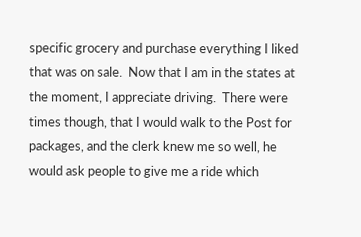specific grocery and purchase everything I liked that was on sale.  Now that I am in the states at the moment, I appreciate driving.  There were times though, that I would walk to the Post for packages, and the clerk knew me so well, he would ask people to give me a ride which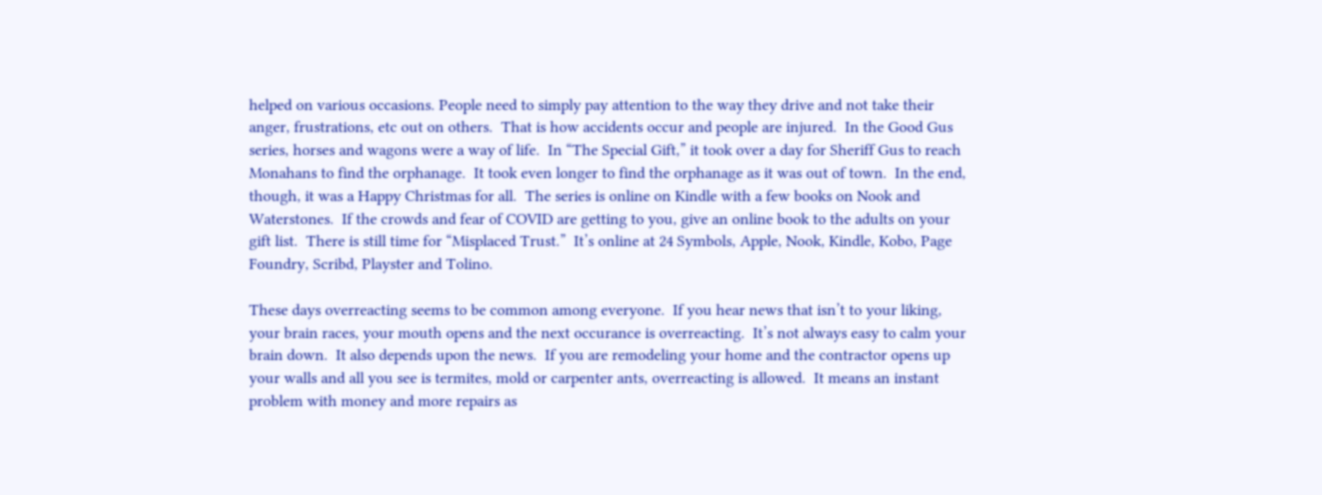helped on various occasions. People need to simply pay attention to the way they drive and not take their anger, frustrations, etc out on others.  That is how accidents occur and people are injured.  In the Good Gus series, horses and wagons were a way of life.  In “The Special Gift,” it took over a day for Sheriff Gus to reach Monahans to find the orphanage.  It took even longer to find the orphanage as it was out of town.  In the end, though, it was a Happy Christmas for all.  The series is online on Kindle with a few books on Nook and Waterstones.  If the crowds and fear of COVID are getting to you, give an online book to the adults on your gift list.  There is still time for “Misplaced Trust.”  It’s online at 24 Symbols, Apple, Nook, Kindle, Kobo, Page Foundry, Scribd, Playster and Tolino.

These days overreacting seems to be common among everyone.  If you hear news that isn’t to your liking, your brain races, your mouth opens and the next occurance is overreacting.  It’s not always easy to calm your brain down.  It also depends upon the news.  If you are remodeling your home and the contractor opens up your walls and all you see is termites, mold or carpenter ants, overreacting is allowed.  It means an instant problem with money and more repairs as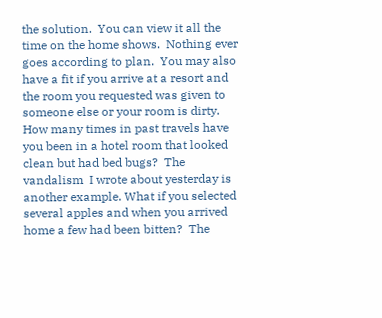the solution.  You can view it all the time on the home shows.  Nothing ever goes according to plan.  You may also have a fit if you arrive at a resort and the room you requested was given to someone else or your room is dirty.  How many times in past travels have you been in a hotel room that looked clean but had bed bugs?  The vandalism  I wrote about yesterday is another example. What if you selected several apples and when you arrived home a few had been bitten?  The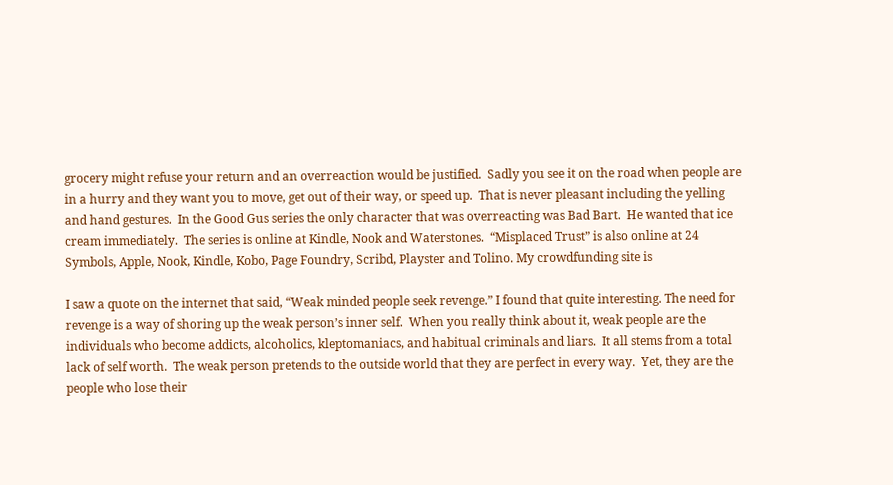grocery might refuse your return and an overreaction would be justified.  Sadly you see it on the road when people are in a hurry and they want you to move, get out of their way, or speed up.  That is never pleasant including the yelling and hand gestures.  In the Good Gus series the only character that was overreacting was Bad Bart.  He wanted that ice cream immediately.  The series is online at Kindle, Nook and Waterstones.  “Misplaced Trust” is also online at 24 Symbols, Apple, Nook, Kindle, Kobo, Page Foundry, Scribd, Playster and Tolino. My crowdfunding site is

I saw a quote on the internet that said, “Weak minded people seek revenge.” I found that quite interesting. The need for revenge is a way of shoring up the weak person’s inner self.  When you really think about it, weak people are the individuals who become addicts, alcoholics, kleptomaniacs, and habitual criminals and liars.  It all stems from a total lack of self worth.  The weak person pretends to the outside world that they are perfect in every way.  Yet, they are the people who lose their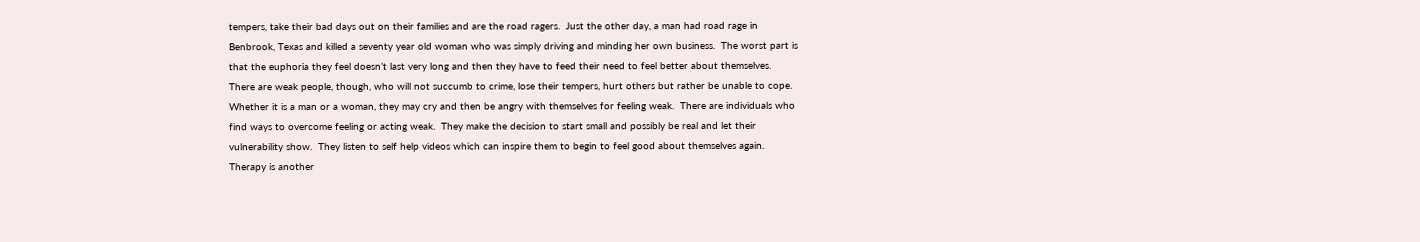tempers, take their bad days out on their families and are the road ragers.  Just the other day, a man had road rage in Benbrook, Texas and killed a seventy year old woman who was simply driving and minding her own business.  The worst part is that the euphoria they feel doesn’t last very long and then they have to feed their need to feel better about themselves.  There are weak people, though, who will not succumb to crime, lose their tempers, hurt others but rather be unable to cope.  Whether it is a man or a woman, they may cry and then be angry with themselves for feeling weak.  There are individuals who find ways to overcome feeling or acting weak.  They make the decision to start small and possibly be real and let their vulnerability show.  They listen to self help videos which can inspire them to begin to feel good about themselves again.  Therapy is another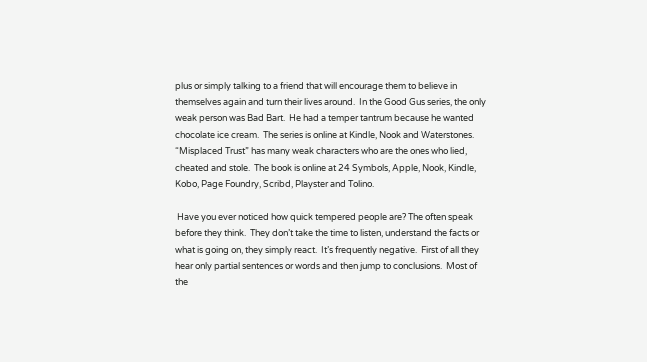plus or simply talking to a friend that will encourage them to believe in themselves again and turn their lives around.  In the Good Gus series, the only weak person was Bad Bart.  He had a temper tantrum because he wanted chocolate ice cream.  The series is online at Kindle, Nook and Waterstones.  “Misplaced Trust” has many weak characters who are the ones who lied, cheated and stole.  The book is online at 24 Symbols, Apple, Nook, Kindle, Kobo, Page Foundry, Scribd, Playster and Tolino.

 Have you ever noticed how quick tempered people are? The often speak before they think.  They don’t take the time to listen, understand the facts or what is going on, they simply react.  It’s frequently negative.  First of all they hear only partial sentences or words and then jump to conclusions.  Most of the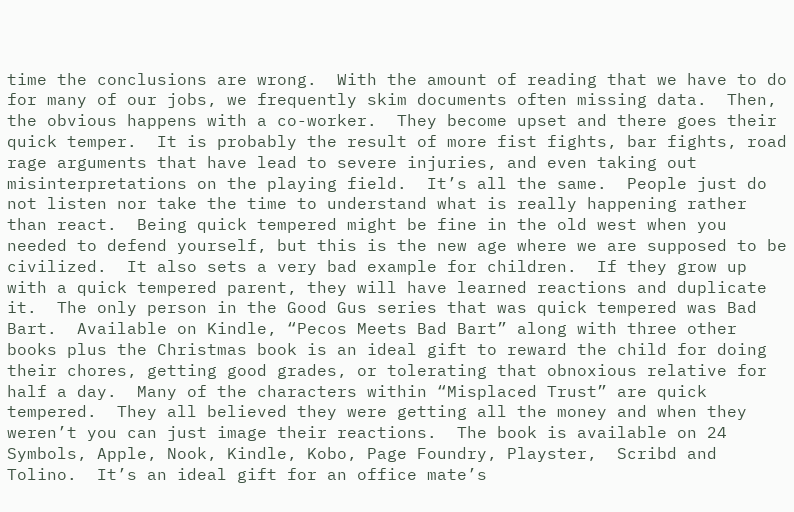time the conclusions are wrong.  With the amount of reading that we have to do for many of our jobs, we frequently skim documents often missing data.  Then, the obvious happens with a co-worker.  They become upset and there goes their quick temper.  It is probably the result of more fist fights, bar fights, road rage arguments that have lead to severe injuries, and even taking out misinterpretations on the playing field.  It’s all the same.  People just do not listen nor take the time to understand what is really happening rather than react.  Being quick tempered might be fine in the old west when you needed to defend yourself, but this is the new age where we are supposed to be civilized.  It also sets a very bad example for children.  If they grow up with a quick tempered parent, they will have learned reactions and duplicate it.  The only person in the Good Gus series that was quick tempered was Bad Bart.  Available on Kindle, “Pecos Meets Bad Bart” along with three other books plus the Christmas book is an ideal gift to reward the child for doing their chores, getting good grades, or tolerating that obnoxious relative for half a day.  Many of the characters within “Misplaced Trust” are quick tempered.  They all believed they were getting all the money and when they weren’t you can just image their reactions.  The book is available on 24 Symbols, Apple, Nook, Kindle, Kobo, Page Foundry, Playster,  Scribd and Tolino.  It’s an ideal gift for an office mate’s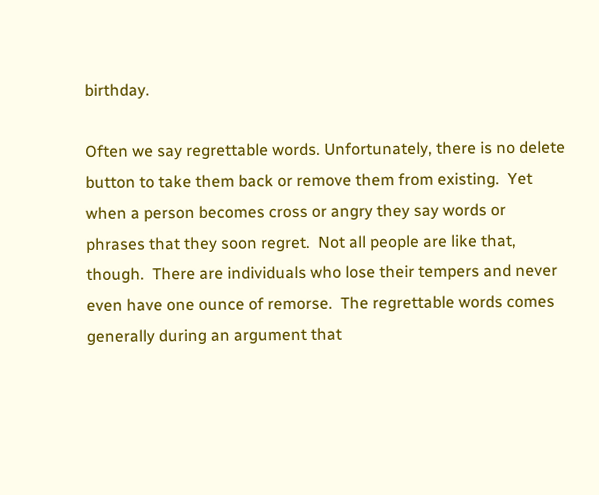birthday.

Often we say regrettable words. Unfortunately, there is no delete button to take them back or remove them from existing.  Yet when a person becomes cross or angry they say words or phrases that they soon regret.  Not all people are like that, though.  There are individuals who lose their tempers and never even have one ounce of remorse.  The regrettable words comes generally during an argument that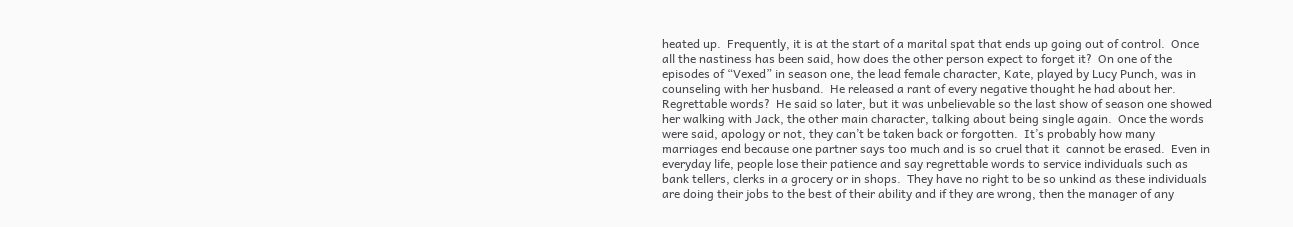heated up.  Frequently, it is at the start of a marital spat that ends up going out of control.  Once all the nastiness has been said, how does the other person expect to forget it?  On one of the episodes of “Vexed” in season one, the lead female character, Kate, played by Lucy Punch, was in counseling with her husband.  He released a rant of every negative thought he had about her.  Regrettable words?  He said so later, but it was unbelievable so the last show of season one showed her walking with Jack, the other main character, talking about being single again.  Once the words were said, apology or not, they can’t be taken back or forgotten.  It’s probably how many marriages end because one partner says too much and is so cruel that it  cannot be erased.  Even in everyday life, people lose their patience and say regrettable words to service individuals such as bank tellers, clerks in a grocery or in shops.  They have no right to be so unkind as these individuals are doing their jobs to the best of their ability and if they are wrong, then the manager of any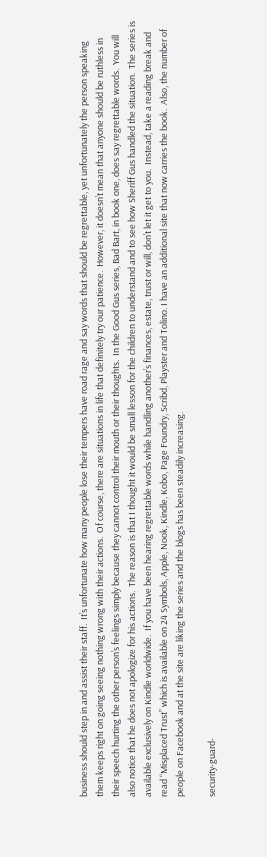business should step in and assist their staff.  It’s unfortunate how many people lose their tempers have road rage and say words that should be regrettable, yet unfortunately the person speaking them keeps right on going seeing nothing wrong with their actions.  Of course, there are situations in life that definitely try our patience.  However, it doesn’t mean that anyone should be ruthless in their speech hurting the other person’s feelings simply because they cannot control their mouth or their thoughts.  In the Good Gus series, Bad Bart, in book one, does say regrettable words.  You will also notice that he does not apologize for his actions.  The reason is that I thought it would be small lesson for the children to understand and to see how Sheriff Gus handled the situation.  The series is available exclusively on Kindle worldwide.  If you have been hearing regrettable words while handling another’s finances, estate, trust or will, don’t let it get to you.  Instead, take a reading break and read “Misplaced Trust” which is available on 24 Symbols, Apple, Nook, Kindle, Kobo, Page Foundry, Scribd, Playster and Tolino. I have an additional site that now carries the book.  Also, the number of people on Facebook and at the site are liking the series and the blogs has been steadily increasing.

security-guard-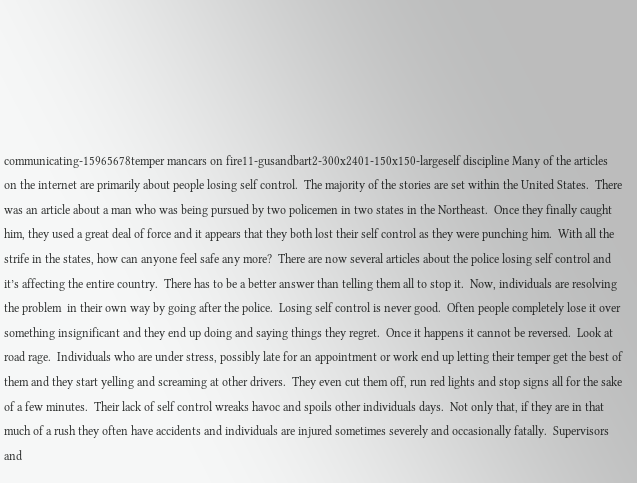communicating-15965678temper mancars on fire11-gusandbart2-300x2401-150x150-largeself discipline Many of the articles on the internet are primarily about people losing self control.  The majority of the stories are set within the United States.  There was an article about a man who was being pursued by two policemen in two states in the Northeast.  Once they finally caught him, they used a great deal of force and it appears that they both lost their self control as they were punching him.  With all the strife in the states, how can anyone feel safe any more?  There are now several articles about the police losing self control and it’s affecting the entire country.  There has to be a better answer than telling them all to stop it.  Now, individuals are resolving the problem  in their own way by going after the police.  Losing self control is never good.  Often people completely lose it over something insignificant and they end up doing and saying things they regret.  Once it happens it cannot be reversed.  Look at road rage.  Individuals who are under stress, possibly late for an appointment or work end up letting their temper get the best of them and they start yelling and screaming at other drivers.  They even cut them off, run red lights and stop signs all for the sake of a few minutes.  Their lack of self control wreaks havoc and spoils other individuals days.  Not only that, if they are in that much of a rush they often have accidents and individuals are injured sometimes severely and occasionally fatally.  Supervisors and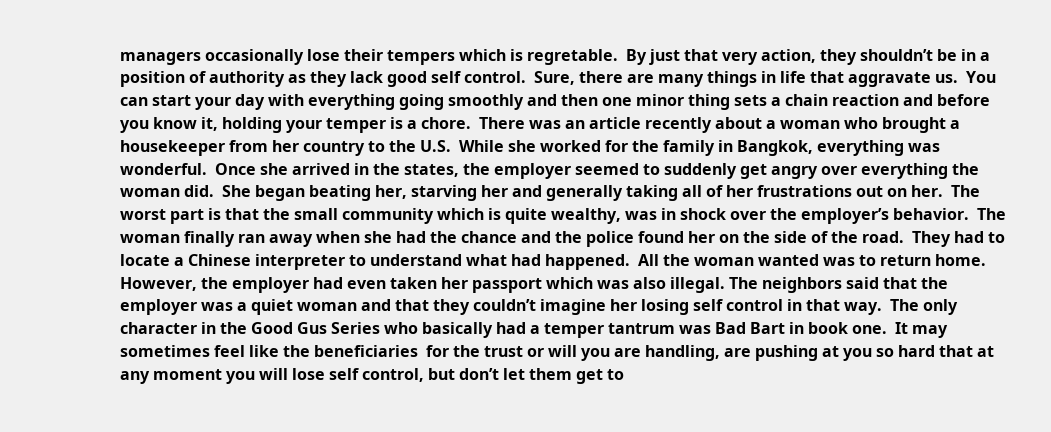managers occasionally lose their tempers which is regretable.  By just that very action, they shouldn’t be in a position of authority as they lack good self control.  Sure, there are many things in life that aggravate us.  You can start your day with everything going smoothly and then one minor thing sets a chain reaction and before you know it, holding your temper is a chore.  There was an article recently about a woman who brought a housekeeper from her country to the U.S.  While she worked for the family in Bangkok, everything was wonderful.  Once she arrived in the states, the employer seemed to suddenly get angry over everything the woman did.  She began beating her, starving her and generally taking all of her frustrations out on her.  The worst part is that the small community which is quite wealthy, was in shock over the employer’s behavior.  The woman finally ran away when she had the chance and the police found her on the side of the road.  They had to locate a Chinese interpreter to understand what had happened.  All the woman wanted was to return home. However, the employer had even taken her passport which was also illegal. The neighbors said that the employer was a quiet woman and that they couldn’t imagine her losing self control in that way.  The only character in the Good Gus Series who basically had a temper tantrum was Bad Bart in book one.  It may sometimes feel like the beneficiaries  for the trust or will you are handling, are pushing at you so hard that at any moment you will lose self control, but don’t let them get to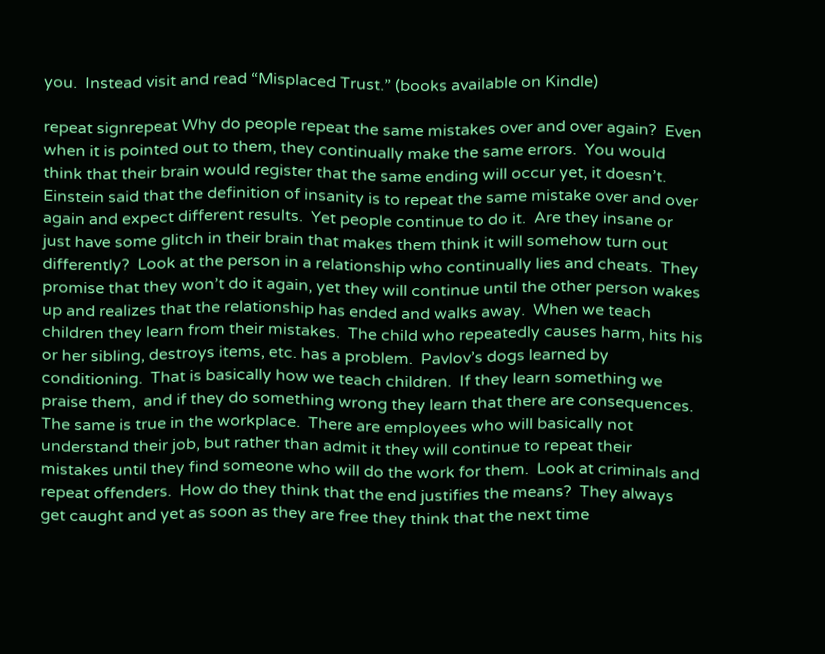you.  Instead visit and read “Misplaced Trust.” (books available on Kindle)

repeat signrepeat Why do people repeat the same mistakes over and over again?  Even when it is pointed out to them, they continually make the same errors.  You would think that their brain would register that the same ending will occur yet, it doesn’t.  Einstein said that the definition of insanity is to repeat the same mistake over and over again and expect different results.  Yet people continue to do it.  Are they insane or just have some glitch in their brain that makes them think it will somehow turn out differently?  Look at the person in a relationship who continually lies and cheats.  They promise that they won’t do it again, yet they will continue until the other person wakes up and realizes that the relationship has ended and walks away.  When we teach children they learn from their mistakes.  The child who repeatedly causes harm, hits his or her sibling, destroys items, etc. has a problem.  Pavlov’s dogs learned by conditioning.  That is basically how we teach children.  If they learn something we praise them,  and if they do something wrong they learn that there are consequences.  The same is true in the workplace.  There are employees who will basically not understand their job, but rather than admit it they will continue to repeat their mistakes until they find someone who will do the work for them.  Look at criminals and repeat offenders.  How do they think that the end justifies the means?  They always get caught and yet as soon as they are free they think that the next time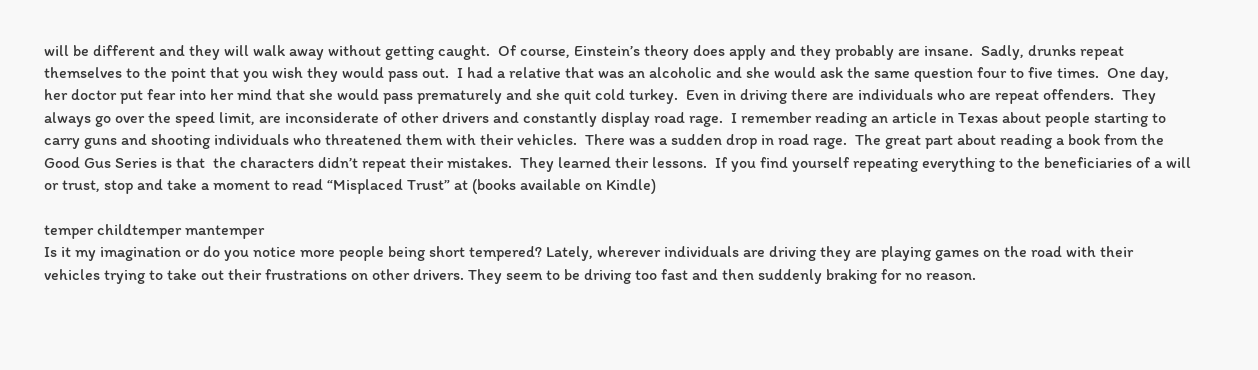will be different and they will walk away without getting caught.  Of course, Einstein’s theory does apply and they probably are insane.  Sadly, drunks repeat themselves to the point that you wish they would pass out.  I had a relative that was an alcoholic and she would ask the same question four to five times.  One day, her doctor put fear into her mind that she would pass prematurely and she quit cold turkey.  Even in driving there are individuals who are repeat offenders.  They always go over the speed limit, are inconsiderate of other drivers and constantly display road rage.  I remember reading an article in Texas about people starting to carry guns and shooting individuals who threatened them with their vehicles.  There was a sudden drop in road rage.  The great part about reading a book from the Good Gus Series is that  the characters didn’t repeat their mistakes.  They learned their lessons.  If you find yourself repeating everything to the beneficiaries of a will or trust, stop and take a moment to read “Misplaced Trust” at (books available on Kindle)

temper childtemper mantemper
Is it my imagination or do you notice more people being short tempered? Lately, wherever individuals are driving they are playing games on the road with their vehicles trying to take out their frustrations on other drivers. They seem to be driving too fast and then suddenly braking for no reason.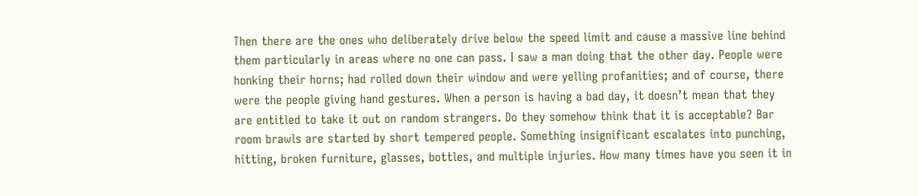Then there are the ones who deliberately drive below the speed limit and cause a massive line behind them particularly in areas where no one can pass. I saw a man doing that the other day. People were honking their horns; had rolled down their window and were yelling profanities; and of course, there were the people giving hand gestures. When a person is having a bad day, it doesn’t mean that they are entitled to take it out on random strangers. Do they somehow think that it is acceptable? Bar room brawls are started by short tempered people. Something insignificant escalates into punching, hitting, broken furniture, glasses, bottles, and multiple injuries. How many times have you seen it in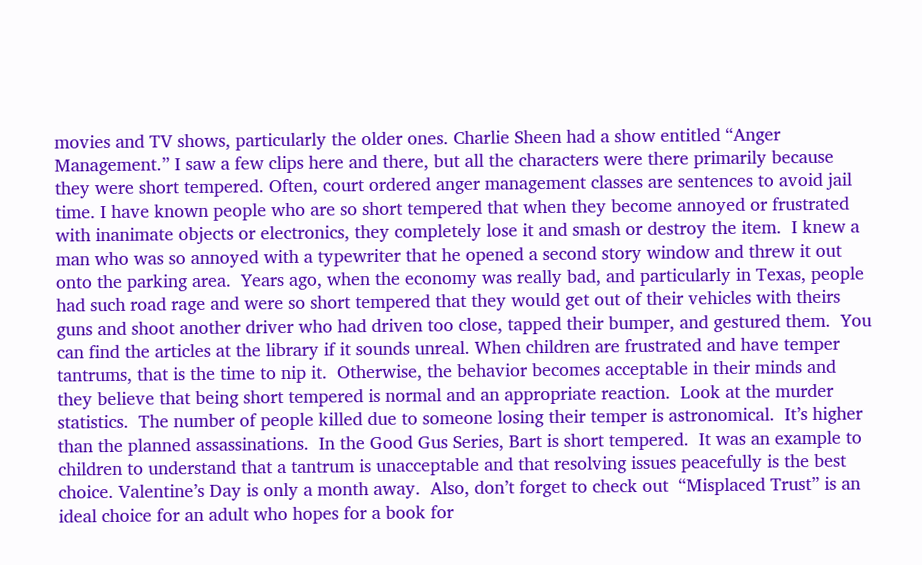movies and TV shows, particularly the older ones. Charlie Sheen had a show entitled “Anger Management.” I saw a few clips here and there, but all the characters were there primarily because they were short tempered. Often, court ordered anger management classes are sentences to avoid jail time. I have known people who are so short tempered that when they become annoyed or frustrated with inanimate objects or electronics, they completely lose it and smash or destroy the item.  I knew a man who was so annoyed with a typewriter that he opened a second story window and threw it out onto the parking area.  Years ago, when the economy was really bad, and particularly in Texas, people had such road rage and were so short tempered that they would get out of their vehicles with theirs guns and shoot another driver who had driven too close, tapped their bumper, and gestured them.  You can find the articles at the library if it sounds unreal. When children are frustrated and have temper tantrums, that is the time to nip it.  Otherwise, the behavior becomes acceptable in their minds and they believe that being short tempered is normal and an appropriate reaction.  Look at the murder statistics.  The number of people killed due to someone losing their temper is astronomical.  It’s higher than the planned assassinations.  In the Good Gus Series, Bart is short tempered.  It was an example to children to understand that a tantrum is unacceptable and that resolving issues peacefully is the best choice. Valentine’s Day is only a month away.  Also, don’t forget to check out  “Misplaced Trust” is an ideal choice for an adult who hopes for a book for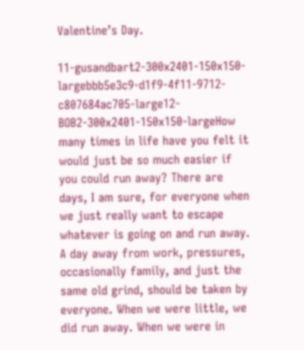Valentine’s Day.

11-gusandbart2-300x2401-150x150-largebbb5e3c9-d1f9-4f11-9712-c807684ac705-large12-BOB2-300x2401-150x150-largeHow many times in life have you felt it would just be so much easier if you could run away? There are days, I am sure, for everyone when we just really want to escape whatever is going on and run away. A day away from work, pressures, occasionally family, and just the same old grind, should be taken by everyone. When we were little, we did run away. When we were in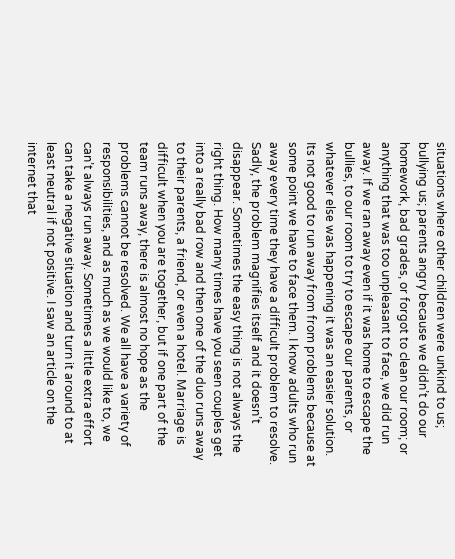situations where other children were unkind to us; bullying us; parents angry because we didn’t do our homework, bad grades, or forgot to clean our room; or anything that was too unpleasant to face, we did run away. If we ran away even if it was home to escape the bullies, to our room to try to escape our parents, or whatever else was happening it was an easier solution. Its not good to run away from from problems because at some point we have to face them. I know adults who run away every time they have a difficult problem to resolve. Sadly, the problem magnifies itself and it doesn’t disappear. Sometimes the easy thing is not always the right thing. How many times have you seen couples get into a really bad row and then one of the duo runs away to their parents, a friend, or even a hotel. Marriage is difficult when you are together, but if one part of the team runs away, there is almost no hope as the problems cannot be resolved. We all have a variety of responsibilities, and as much as we would like to, we can’t always run away. Sometimes a little extra effort can take a negative situation and turn it around to at least neutral if not positive. I saw an article on the internet that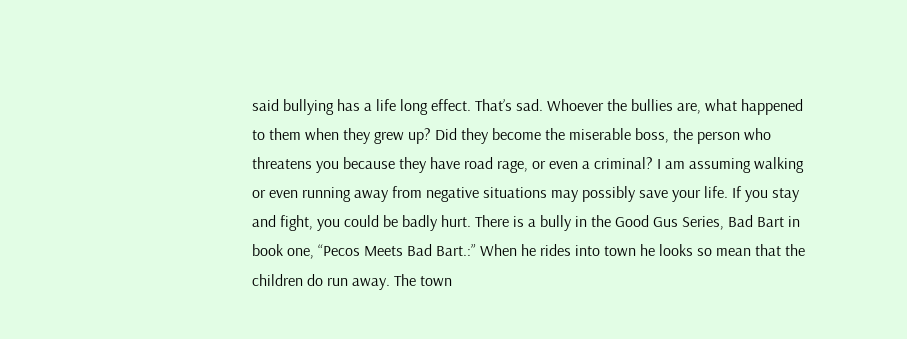said bullying has a life long effect. That’s sad. Whoever the bullies are, what happened to them when they grew up? Did they become the miserable boss, the person who threatens you because they have road rage, or even a criminal? I am assuming walking or even running away from negative situations may possibly save your life. If you stay and fight, you could be badly hurt. There is a bully in the Good Gus Series, Bad Bart in book one, “Pecos Meets Bad Bart.:” When he rides into town he looks so mean that the children do run away. The town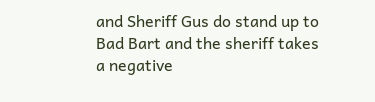and Sheriff Gus do stand up to Bad Bart and the sheriff takes a negative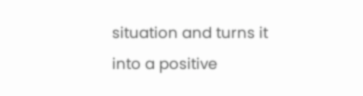situation and turns it into a positive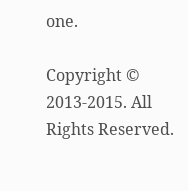one.

Copyright © 2013-2015. All Rights Reserved.